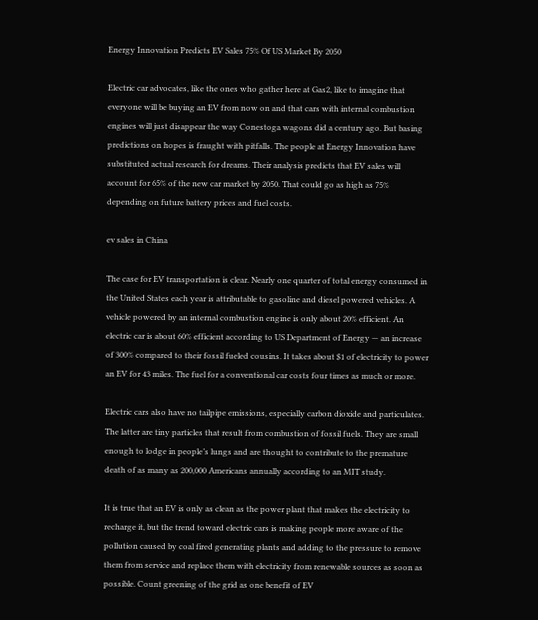Energy Innovation Predicts EV Sales 75% Of US Market By 2050

Electric car advocates, like the ones who gather here at Gas2, like to imagine that everyone will be buying an EV from now on and that cars with internal combustion engines will just disappear the way Conestoga wagons did a century ago. But basing predictions on hopes is fraught with pitfalls. The people at Energy Innovation have substituted actual research for dreams. Their analysis predicts that EV sales will account for 65% of the new car market by 2050. That could go as high as 75% depending on future battery prices and fuel costs.

ev sales in China

The case for EV transportation is clear. Nearly one quarter of total energy consumed in the United States each year is attributable to gasoline and diesel powered vehicles. A vehicle powered by an internal combustion engine is only about 20% efficient. An electric car is about 60% efficient according to US Department of Energy — an increase of 300% compared to their fossil fueled cousins. It takes about $1 of electricity to power an EV for 43 miles. The fuel for a conventional car costs four times as much or more.

Electric cars also have no tailpipe emissions, especially carbon dioxide and particulates. The latter are tiny particles that result from combustion of fossil fuels. They are small enough to lodge in people’s lungs and are thought to contribute to the premature death of as many as 200,000 Americans annually according to an MIT study.

It is true that an EV is only as clean as the power plant that makes the electricity to recharge it, but the trend toward electric cars is making people more aware of the pollution caused by coal fired generating plants and adding to the pressure to remove them from service and replace them with electricity from renewable sources as soon as possible. Count greening of the grid as one benefit of EV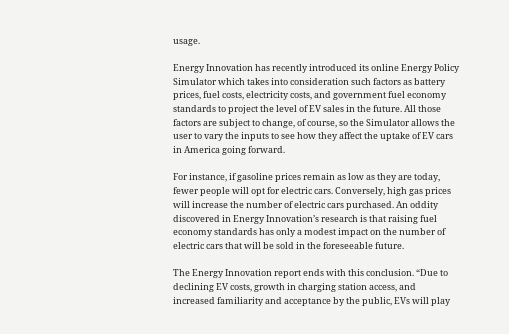usage.

Energy Innovation has recently introduced its online Energy Policy Simulator which takes into consideration such factors as battery prices, fuel costs, electricity costs, and government fuel economy standards to project the level of EV sales in the future. All those factors are subject to change, of course, so the Simulator allows the user to vary the inputs to see how they affect the uptake of EV cars in America going forward.

For instance, if gasoline prices remain as low as they are today, fewer people will opt for electric cars. Conversely, high gas prices will increase the number of electric cars purchased. An oddity discovered in Energy Innovation’s research is that raising fuel economy standards has only a modest impact on the number of electric cars that will be sold in the foreseeable future.

The Energy Innovation report ends with this conclusion. “Due to declining EV costs, growth in charging station access, and increased familiarity and acceptance by the public, EVs will play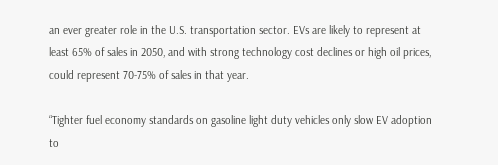an ever greater role in the U.S. transportation sector. EVs are likely to represent at least 65% of sales in 2050, and with strong technology cost declines or high oil prices, could represent 70-75% of sales in that year.

“Tighter fuel economy standards on gasoline light duty vehicles only slow EV adoption to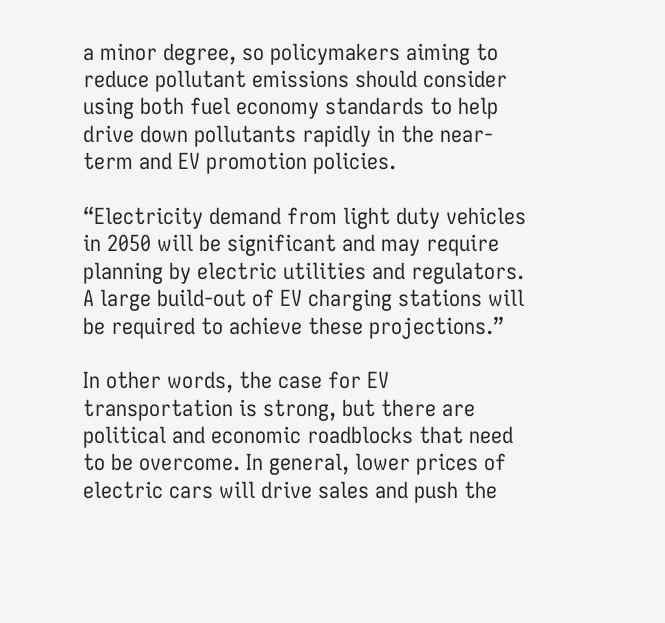a minor degree, so policymakers aiming to reduce pollutant emissions should consider using both fuel economy standards to help drive down pollutants rapidly in the near-term and EV promotion policies.

“Electricity demand from light duty vehicles in 2050 will be significant and may require planning by electric utilities and regulators. A large build-out of EV charging stations will be required to achieve these projections.”

In other words, the case for EV transportation is strong, but there are political and economic roadblocks that need to be overcome. In general, lower prices of electric cars will drive sales and push the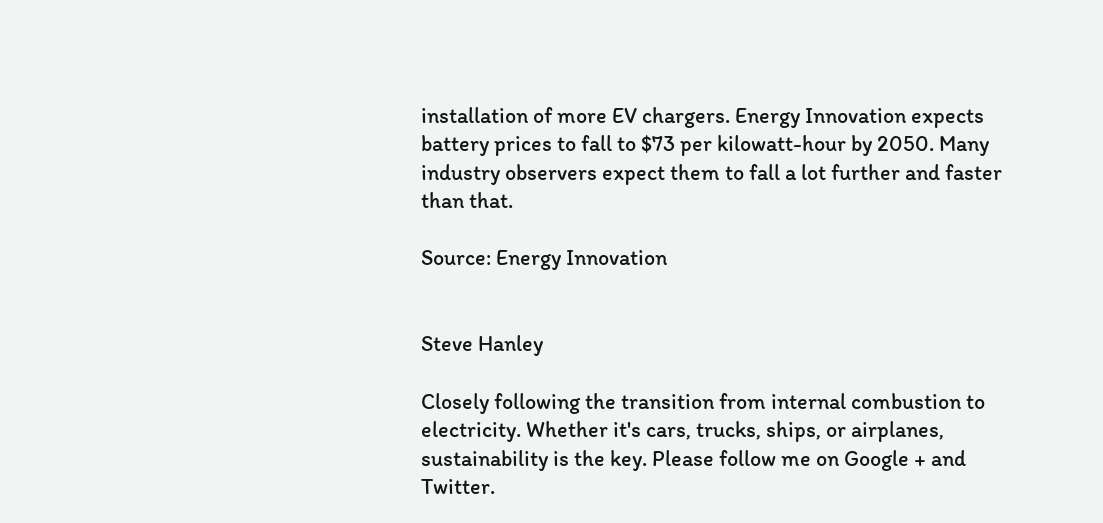installation of more EV chargers. Energy Innovation expects battery prices to fall to $73 per kilowatt-hour by 2050. Many industry observers expect them to fall a lot further and faster than that.

Source: Energy Innovation


Steve Hanley

Closely following the transition from internal combustion to electricity. Whether it's cars, trucks, ships, or airplanes, sustainability is the key. Please follow me on Google + and Twitter.